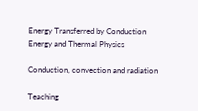Energy Transferred by Conduction
Energy and Thermal Physics

Conduction, convection and radiation

Teaching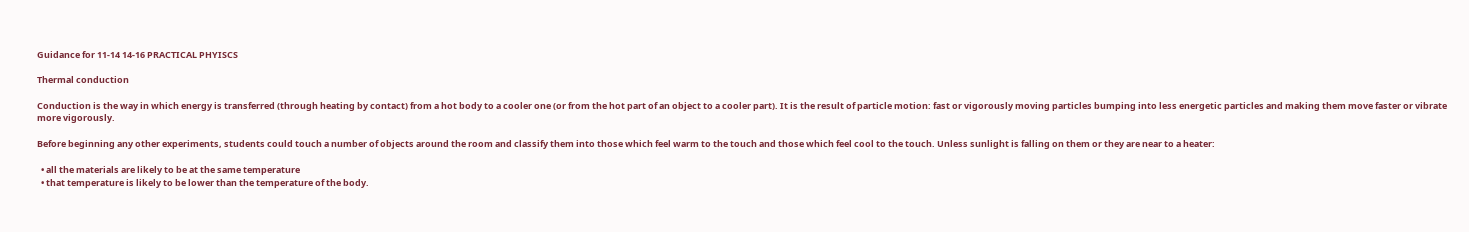Guidance for 11-14 14-16 PRACTICAL PHYISCS

Thermal conduction

Conduction is the way in which energy is transferred (through heating by contact) from a hot body to a cooler one (or from the hot part of an object to a cooler part). It is the result of particle motion: fast or vigorously moving particles bumping into less energetic particles and making them move faster or vibrate more vigorously.

Before beginning any other experiments, students could touch a number of objects around the room and classify them into those which feel warm to the touch and those which feel cool to the touch. Unless sunlight is falling on them or they are near to a heater:

  • all the materials are likely to be at the same temperature
  • that temperature is likely to be lower than the temperature of the body.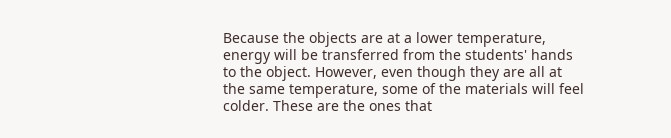Because the objects are at a lower temperature, energy will be transferred from the students' hands to the object. However, even though they are all at the same temperature, some of the materials will feel colder. These are the ones that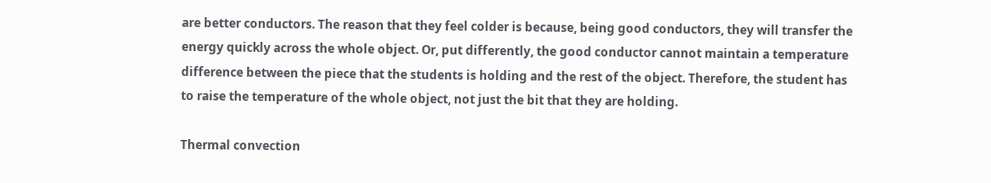are better conductors. The reason that they feel colder is because, being good conductors, they will transfer the energy quickly across the whole object. Or, put differently, the good conductor cannot maintain a temperature difference between the piece that the students is holding and the rest of the object. Therefore, the student has to raise the temperature of the whole object, not just the bit that they are holding.

Thermal convection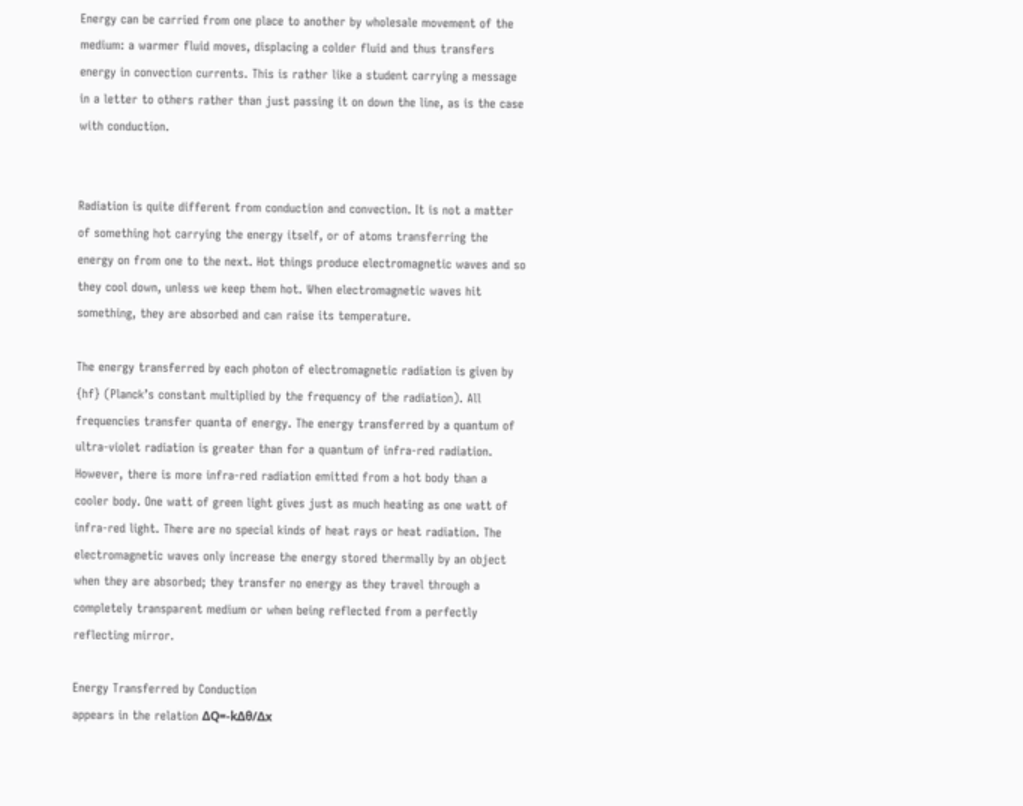Energy can be carried from one place to another by wholesale movement of the medium: a warmer fluid moves, displacing a colder fluid and thus transfers energy in convection currents. This is rather like a student carrying a message in a letter to others rather than just passing it on down the line, as is the case with conduction.


Radiation is quite different from conduction and convection. It is not a matter of something hot carrying the energy itself, or of atoms transferring the energy on from one to the next. Hot things produce electromagnetic waves and so they cool down, unless we keep them hot. When electromagnetic waves hit something, they are absorbed and can raise its temperature.

The energy transferred by each photon of electromagnetic radiation is given by {hf} (Planck’s constant multiplied by the frequency of the radiation). All frequencies transfer quanta of energy. The energy transferred by a quantum of ultra-violet radiation is greater than for a quantum of infra-red radiation. However, there is more infra-red radiation emitted from a hot body than a cooler body. One watt of green light gives just as much heating as one watt of infra-red light. There are no special kinds of heat rays or heat radiation. The electromagnetic waves only increase the energy stored thermally by an object when they are absorbed; they transfer no energy as they travel through a completely transparent medium or when being reflected from a perfectly reflecting mirror.

Energy Transferred by Conduction
appears in the relation ΔQ=-kΔθ/Δx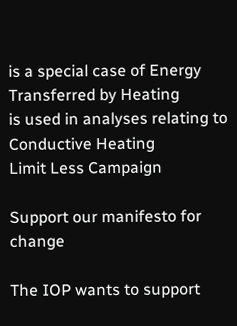is a special case of Energy Transferred by Heating
is used in analyses relating to Conductive Heating
Limit Less Campaign

Support our manifesto for change

The IOP wants to support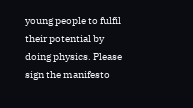young people to fulfil their potential by doing physics. Please sign the manifesto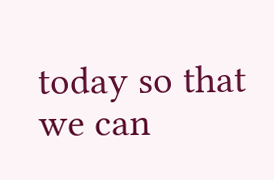today so that we can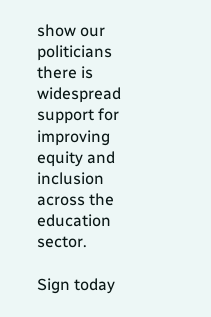show our politicians there is widespread support for improving equity and inclusion across the education sector.

Sign today